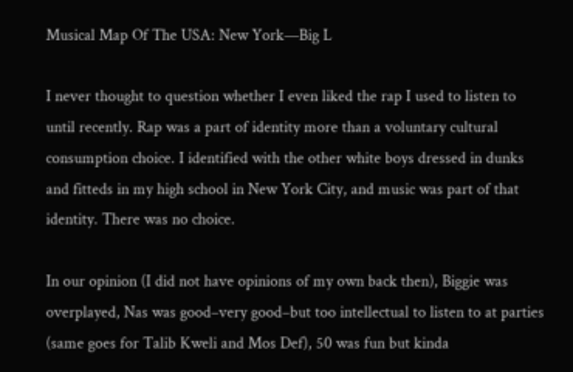Musical Map Of The USA: New York—Big L

I never thought to question whether I even liked the rap I used to listen to until recently. Rap was a part of identity more than a voluntary cultural consumption choice. I identified with the other white boys dressed in dunks and fitteds in my high school in New York City, and music was part of that identity. There was no choice.

In our opinion (I did not have opinions of my own back then), Biggie was overplayed, Nas was good–very good–but too intellectual to listen to at parties (same goes for Talib Kweli and Mos Def), 50 was fun but kinda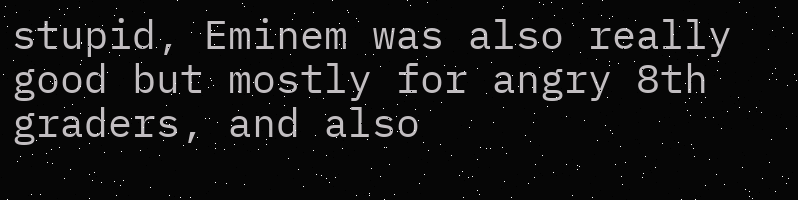stupid, Eminem was also really good but mostly for angry 8th graders, and also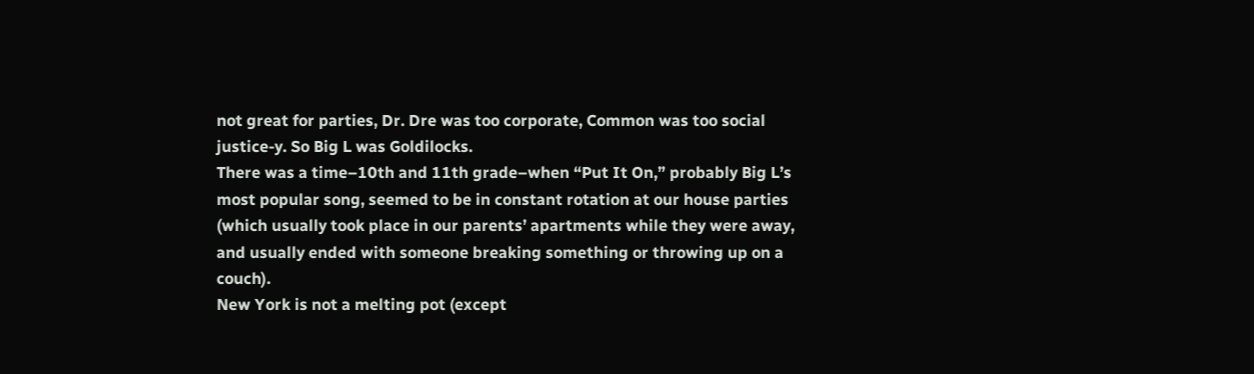not great for parties, Dr. Dre was too corporate, Common was too social justice-y. So Big L was Goldilocks.
There was a time–10th and 11th grade–when “Put It On,” probably Big L’s most popular song, seemed to be in constant rotation at our house parties (which usually took place in our parents’ apartments while they were away, and usually ended with someone breaking something or throwing up on a couch).
New York is not a melting pot (except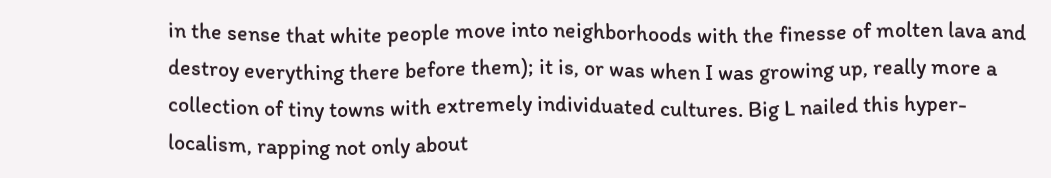in the sense that white people move into neighborhoods with the finesse of molten lava and destroy everything there before them); it is, or was when I was growing up, really more a collection of tiny towns with extremely individuated cultures. Big L nailed this hyper-localism, rapping not only about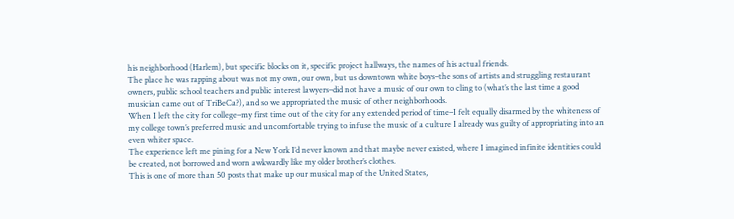his neighborhood (Harlem), but specific blocks on it, specific project hallways, the names of his actual friends.
The place he was rapping about was not my own, our own, but us downtown white boys–the sons of artists and struggling restaurant owners, public school teachers and public interest lawyers–did not have a music of our own to cling to (what’s the last time a good musician came out of TriBeCa?), and so we appropriated the music of other neighborhoods.
When I left the city for college–my first time out of the city for any extended period of time–I felt equally disarmed by the whiteness of my college town’s preferred music and uncomfortable trying to infuse the music of a culture I already was guilty of appropriating into an even whiter space.
The experience left me pining for a New York I’d never known and that maybe never existed, where I imagined infinite identities could be created, not borrowed and worn awkwardly like my older brother’s clothes.
This is one of more than 50 posts that make up our musical map of the United States,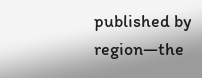published by region—the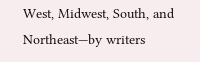West, Midwest, South, and Northeast—by writers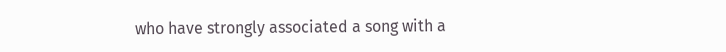who have strongly associated a song with a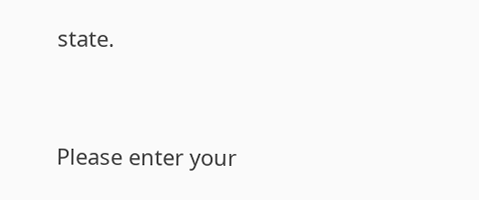state.


Please enter your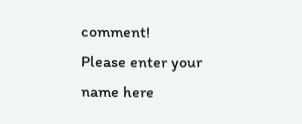comment!
Please enter your name here